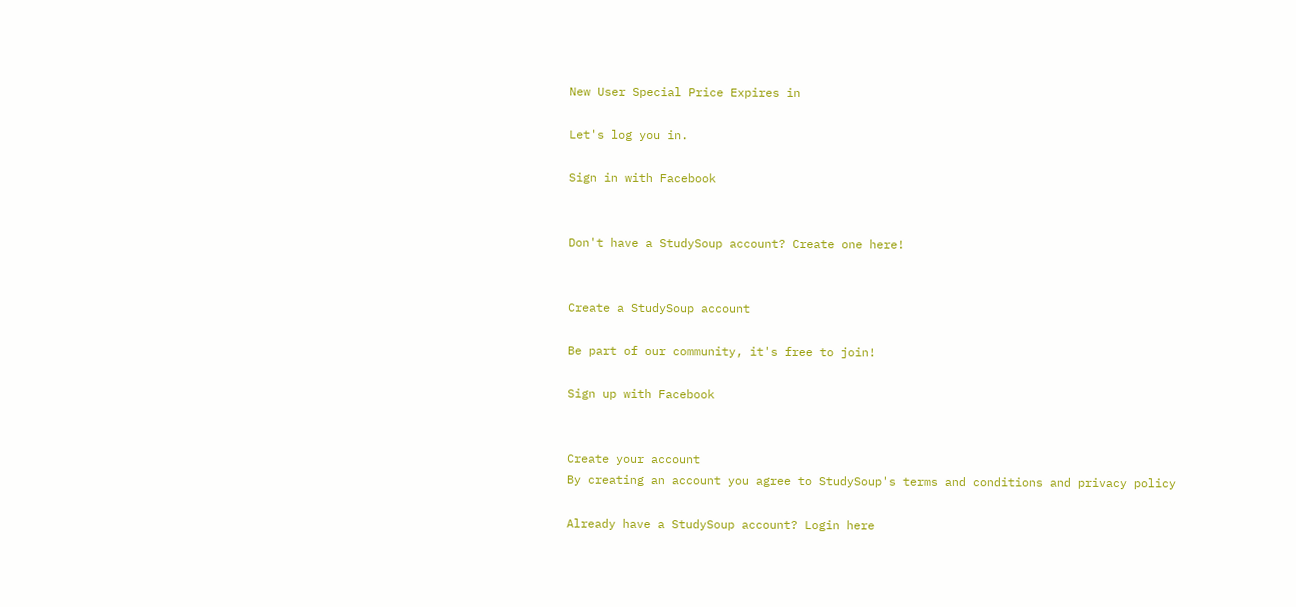New User Special Price Expires in

Let's log you in.

Sign in with Facebook


Don't have a StudySoup account? Create one here!


Create a StudySoup account

Be part of our community, it's free to join!

Sign up with Facebook


Create your account
By creating an account you agree to StudySoup's terms and conditions and privacy policy

Already have a StudySoup account? Login here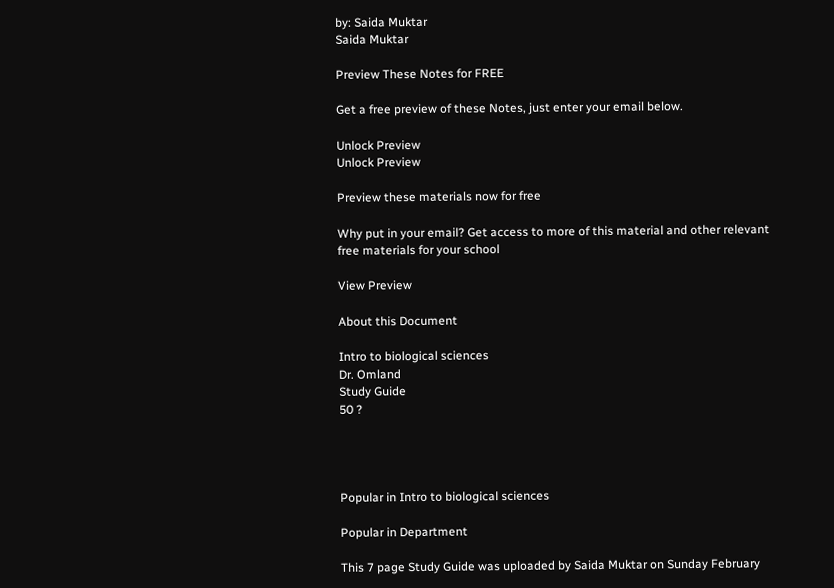by: Saida Muktar
Saida Muktar

Preview These Notes for FREE

Get a free preview of these Notes, just enter your email below.

Unlock Preview
Unlock Preview

Preview these materials now for free

Why put in your email? Get access to more of this material and other relevant free materials for your school

View Preview

About this Document

Intro to biological sciences
Dr. Omland
Study Guide
50 ?




Popular in Intro to biological sciences

Popular in Department

This 7 page Study Guide was uploaded by Saida Muktar on Sunday February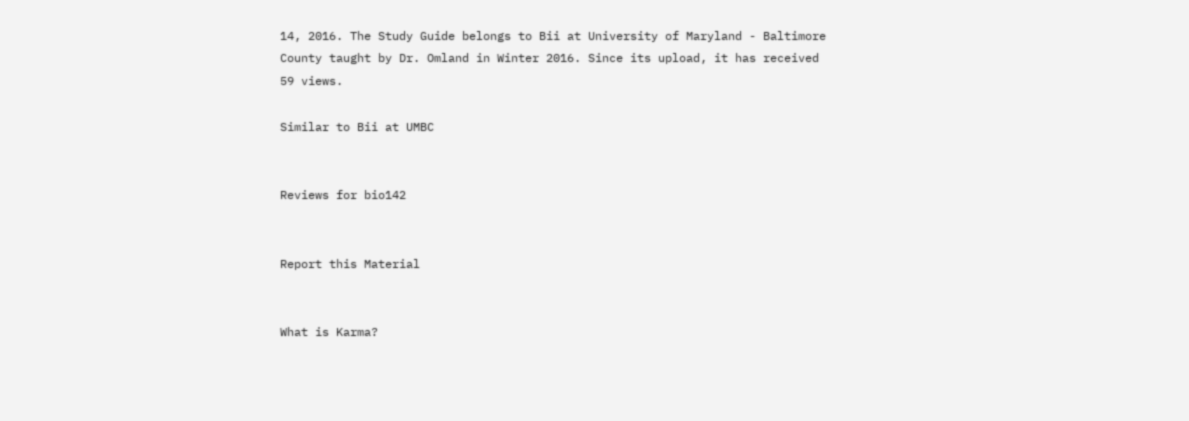14, 2016. The Study Guide belongs to Bii at University of Maryland - Baltimore County taught by Dr. Omland in Winter 2016. Since its upload, it has received 59 views.

Similar to Bii at UMBC


Reviews for bio142


Report this Material


What is Karma?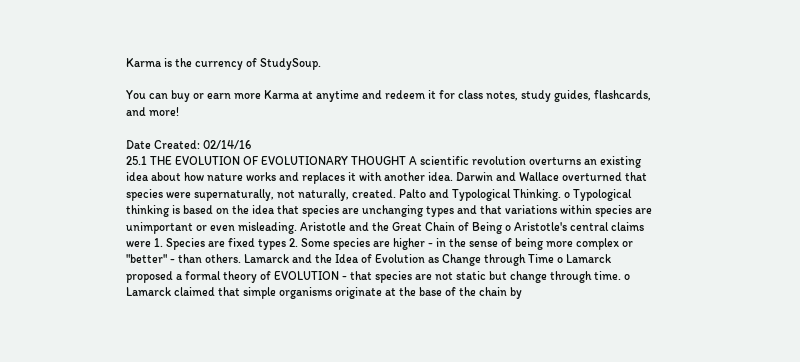Karma is the currency of StudySoup.

You can buy or earn more Karma at anytime and redeem it for class notes, study guides, flashcards, and more!

Date Created: 02/14/16
25.1 THE EVOLUTION OF EVOLUTIONARY THOUGHT A scientific revolution overturns an existing idea about how nature works and replaces it with another idea. Darwin and Wallace overturned that species were supernaturally, not naturally, created. Palto and Typological Thinking. o Typological thinking is based on the idea that species are unchanging types and that variations within species are unimportant or even misleading. Aristotle and the Great Chain of Being o Aristotle's central claims were 1. Species are fixed types 2. Some species are higher - in the sense of being more complex or "better" - than others. Lamarck and the Idea of Evolution as Change through Time o Lamarck proposed a formal theory of EVOLUTION - that species are not static but change through time. o Lamarck claimed that simple organisms originate at the base of the chain by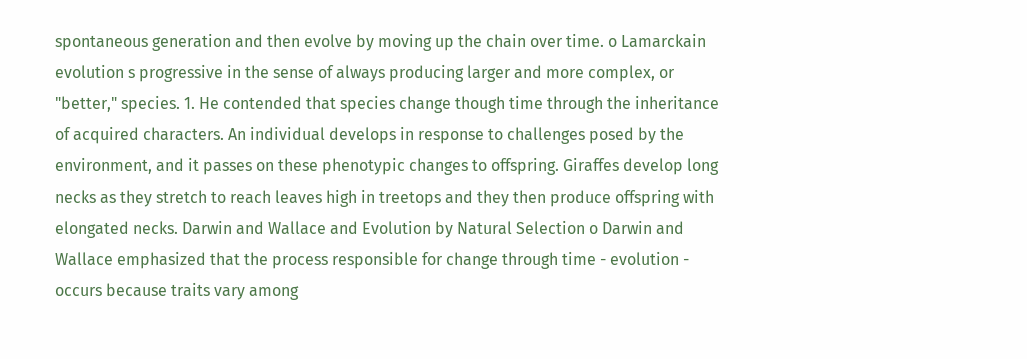spontaneous generation and then evolve by moving up the chain over time. o Lamarckain evolution s progressive in the sense of always producing larger and more complex, or "better," species. 1. He contended that species change though time through the inheritance of acquired characters. An individual develops in response to challenges posed by the environment, and it passes on these phenotypic changes to offspring. Giraffes develop long necks as they stretch to reach leaves high in treetops and they then produce offspring with elongated necks. Darwin and Wallace and Evolution by Natural Selection o Darwin and Wallace emphasized that the process responsible for change through time - evolution - occurs because traits vary among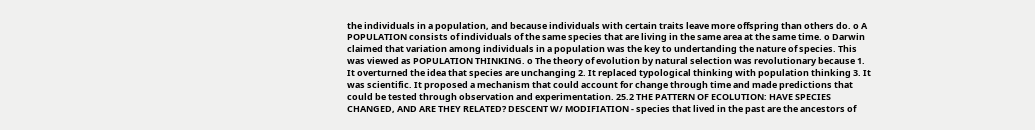the individuals in a population, and because individuals with certain traits leave more offspring than others do. o A POPULATION consists of individuals of the same species that are living in the same area at the same time. o Darwin claimed that variation among individuals in a population was the key to undertanding the nature of species. This was viewed as POPULATION THINKING. o The theory of evolution by natural selection was revolutionary because 1. It overturned the idea that species are unchanging 2. It replaced typological thinking with population thinking 3. It was scientific. It proposed a mechanism that could account for change through time and made predictions that could be tested through observation and experimentation. 25.2 THE PATTERN OF ECOLUTION: HAVE SPECIES CHANGED, AND ARE THEY RELATED? DESCENT W/ MODIFIATION - species that lived in the past are the ancestors of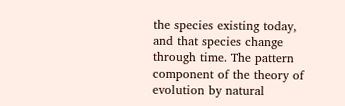the species existing today, and that species change through time. The pattern component of the theory of evolution by natural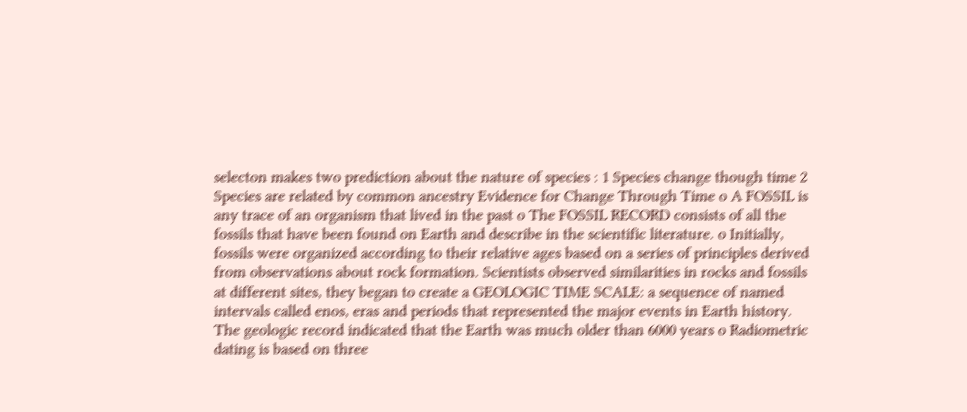selecton makes two prediction about the nature of species : 1 Species change though time 2 Species are related by common ancestry Evidence for Change Through Time o A FOSSIL is any trace of an organism that lived in the past o The FOSSIL RECORD consists of all the fossils that have been found on Earth and describe in the scientific literature. o Initially, fossils were organized according to their relative ages based on a series of principles derived from observations about rock formation. Scientists observed similarities in rocks and fossils at different sites, they began to create a GEOLOGIC TIME SCALE: a sequence of named intervals called enos, eras and periods that represented the major events in Earth history. The geologic record indicated that the Earth was much older than 6000 years o Radiometric dating is based on three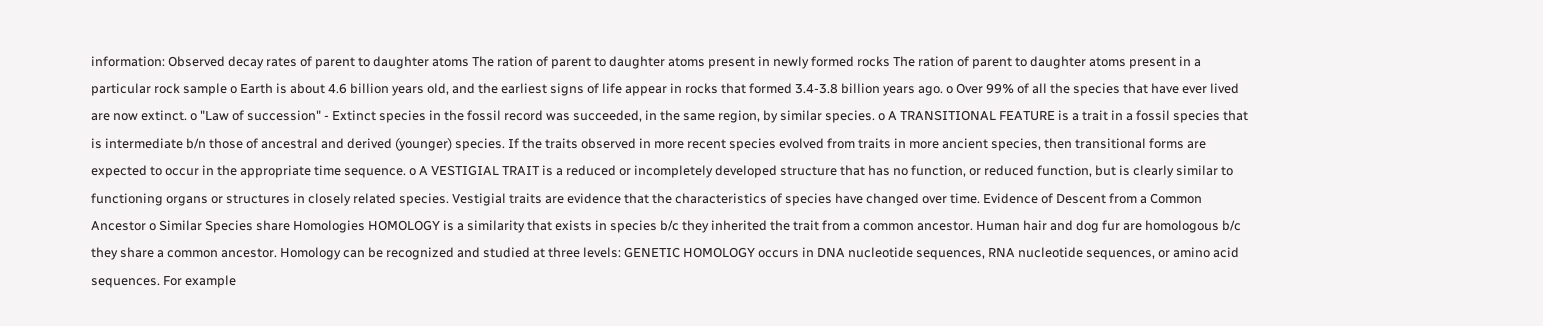information: Observed decay rates of parent to daughter atoms The ration of parent to daughter atoms present in newly formed rocks The ration of parent to daughter atoms present in a particular rock sample o Earth is about 4.6 billion years old, and the earliest signs of life appear in rocks that formed 3.4-3.8 billion years ago. o Over 99% of all the species that have ever lived are now extinct. o "Law of succession" - Extinct species in the fossil record was succeeded, in the same region, by similar species. o A TRANSITIONAL FEATURE is a trait in a fossil species that is intermediate b/n those of ancestral and derived (younger) species. If the traits observed in more recent species evolved from traits in more ancient species, then transitional forms are expected to occur in the appropriate time sequence. o A VESTIGIAL TRAIT is a reduced or incompletely developed structure that has no function, or reduced function, but is clearly similar to functioning organs or structures in closely related species. Vestigial traits are evidence that the characteristics of species have changed over time. Evidence of Descent from a Common Ancestor o Similar Species share Homologies HOMOLOGY is a similarity that exists in species b/c they inherited the trait from a common ancestor. Human hair and dog fur are homologous b/c they share a common ancestor. Homology can be recognized and studied at three levels: GENETIC HOMOLOGY occurs in DNA nucleotide sequences, RNA nucleotide sequences, or amino acid sequences. For example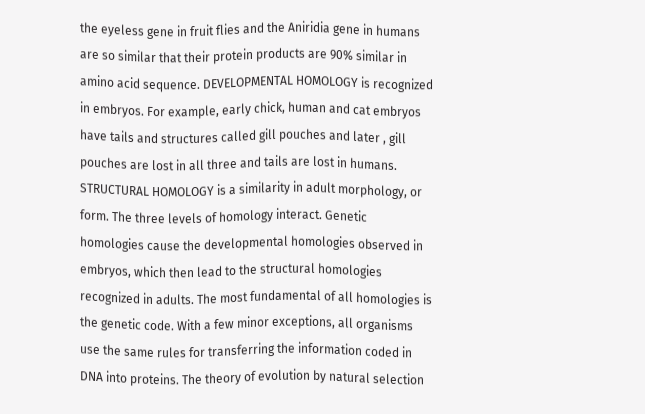the eyeless gene in fruit flies and the Aniridia gene in humans are so similar that their protein products are 90% similar in amino acid sequence. DEVELOPMENTAL HOMOLOGY is recognized in embryos. For example, early chick, human and cat embryos have tails and structures called gill pouches and later , gill pouches are lost in all three and tails are lost in humans. STRUCTURAL HOMOLOGY is a similarity in adult morphology, or form. The three levels of homology interact. Genetic homologies cause the developmental homologies observed in embryos, which then lead to the structural homologies recognized in adults. The most fundamental of all homologies is the genetic code. With a few minor exceptions, all organisms use the same rules for transferring the information coded in DNA into proteins. The theory of evolution by natural selection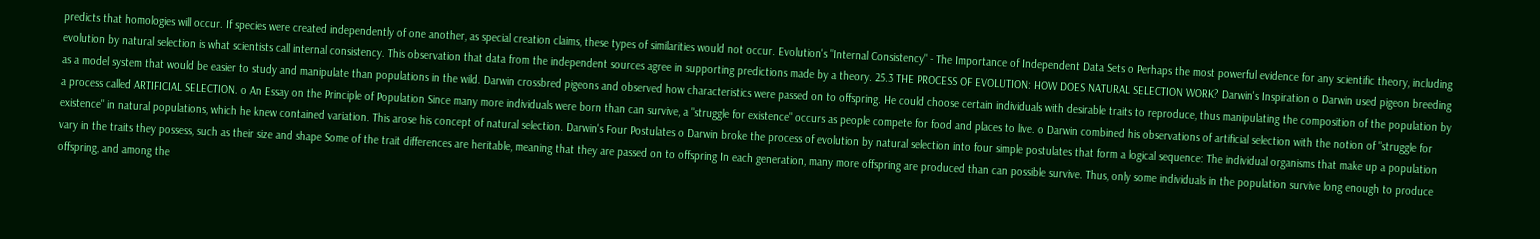predicts that homologies will occur. If species were created independently of one another, as special creation claims, these types of similarities would not occur. Evolution's "Internal Consistency" - The Importance of Independent Data Sets o Perhaps the most powerful evidence for any scientific theory, including evolution by natural selection is what scientists call internal consistency. This observation that data from the independent sources agree in supporting predictions made by a theory. 25.3 THE PROCESS OF EVOLUTION: HOW DOES NATURAL SELECTION WORK? Darwin's Inspiration o Darwin used pigeon breeding as a model system that would be easier to study and manipulate than populations in the wild. Darwin crossbred pigeons and observed how characteristics were passed on to offspring. He could choose certain individuals with desirable traits to reproduce, thus manipulating the composition of the population by a process called ARTIFICIAL SELECTION. o An Essay on the Principle of Population Since many more individuals were born than can survive, a "struggle for existence" occurs as people compete for food and places to live. o Darwin combined his observations of artificial selection with the notion of "struggle for existence" in natural populations, which he knew contained variation. This arose his concept of natural selection. Darwin's Four Postulates o Darwin broke the process of evolution by natural selection into four simple postulates that form a logical sequence: The individual organisms that make up a population vary in the traits they possess, such as their size and shape Some of the trait differences are heritable, meaning that they are passed on to offspring In each generation, many more offspring are produced than can possible survive. Thus, only some individuals in the population survive long enough to produce offspring, and among the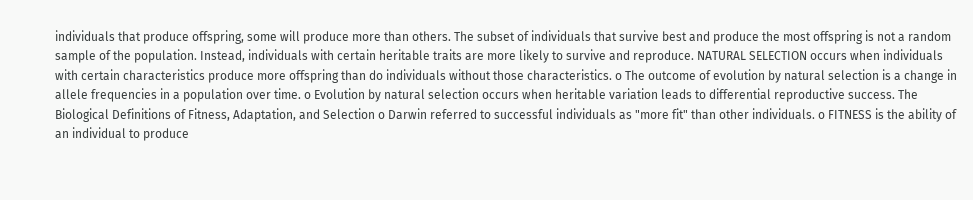individuals that produce offspring, some will produce more than others. The subset of individuals that survive best and produce the most offspring is not a random sample of the population. Instead, individuals with certain heritable traits are more likely to survive and reproduce. NATURAL SELECTION occurs when individuals with certain characteristics produce more offspring than do individuals without those characteristics. o The outcome of evolution by natural selection is a change in allele frequencies in a population over time. o Evolution by natural selection occurs when heritable variation leads to differential reproductive success. The Biological Definitions of Fitness, Adaptation, and Selection o Darwin referred to successful individuals as "more fit" than other individuals. o FITNESS is the ability of an individual to produce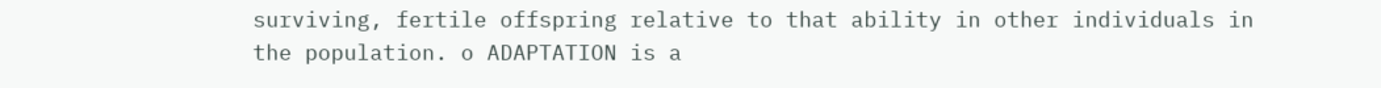surviving, fertile offspring relative to that ability in other individuals in the population. o ADAPTATION is a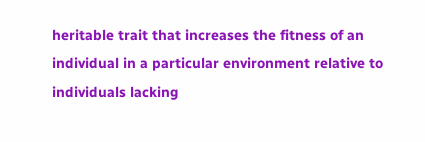heritable trait that increases the fitness of an individual in a particular environment relative to individuals lacking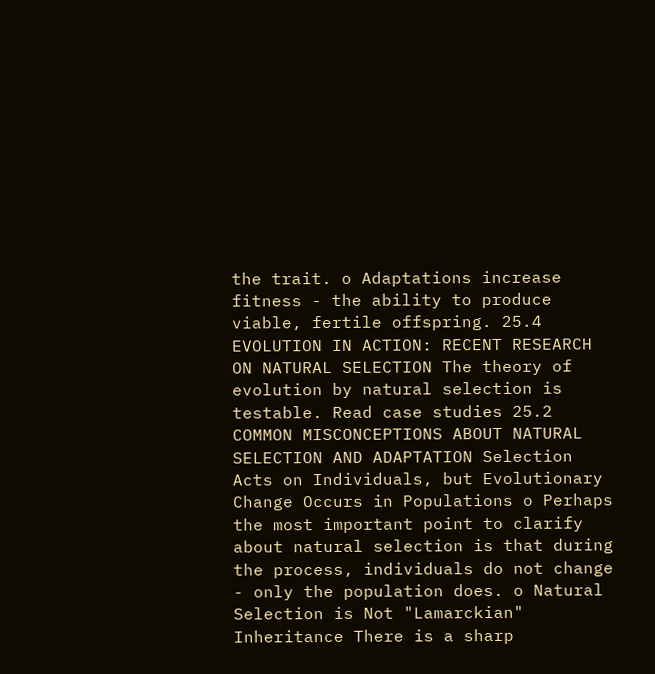the trait. o Adaptations increase fitness - the ability to produce viable, fertile offspring. 25.4 EVOLUTION IN ACTION: RECENT RESEARCH ON NATURAL SELECTION The theory of evolution by natural selection is testable. Read case studies 25.2 COMMON MISCONCEPTIONS ABOUT NATURAL SELECTION AND ADAPTATION Selection Acts on Individuals, but Evolutionary Change Occurs in Populations o Perhaps the most important point to clarify about natural selection is that during the process, individuals do not change - only the population does. o Natural Selection is Not "Lamarckian" Inheritance There is a sharp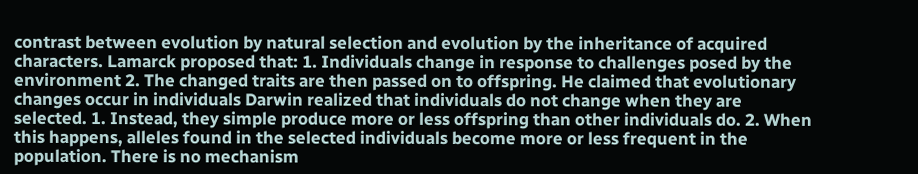contrast between evolution by natural selection and evolution by the inheritance of acquired characters. Lamarck proposed that: 1. Individuals change in response to challenges posed by the environment 2. The changed traits are then passed on to offspring. He claimed that evolutionary changes occur in individuals Darwin realized that individuals do not change when they are selected. 1. Instead, they simple produce more or less offspring than other individuals do. 2. When this happens, alleles found in the selected individuals become more or less frequent in the population. There is no mechanism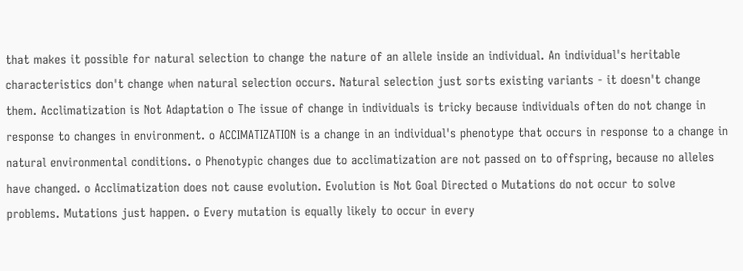that makes it possible for natural selection to change the nature of an allele inside an individual. An individual's heritable characteristics don't change when natural selection occurs. Natural selection just sorts existing variants - it doesn't change them. Acclimatization is Not Adaptation o The issue of change in individuals is tricky because individuals often do not change in response to changes in environment. o ACCIMATIZATION is a change in an individual's phenotype that occurs in response to a change in natural environmental conditions. o Phenotypic changes due to acclimatization are not passed on to offspring, because no alleles have changed. o Acclimatization does not cause evolution. Evolution is Not Goal Directed o Mutations do not occur to solve problems. Mutations just happen. o Every mutation is equally likely to occur in every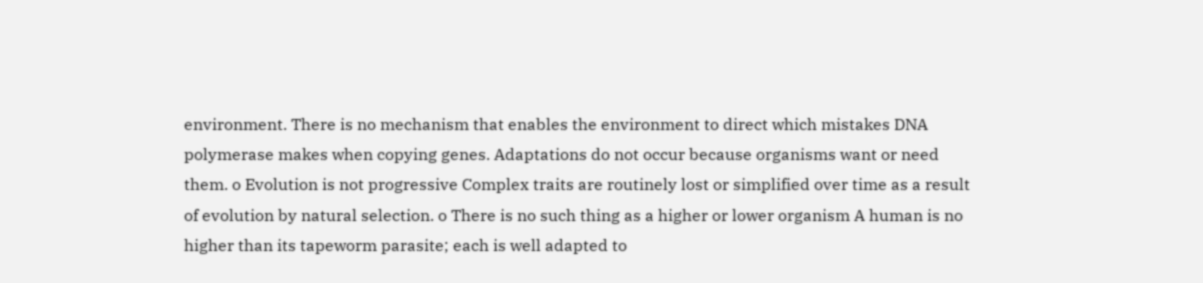environment. There is no mechanism that enables the environment to direct which mistakes DNA polymerase makes when copying genes. Adaptations do not occur because organisms want or need them. o Evolution is not progressive Complex traits are routinely lost or simplified over time as a result of evolution by natural selection. o There is no such thing as a higher or lower organism A human is no higher than its tapeworm parasite; each is well adapted to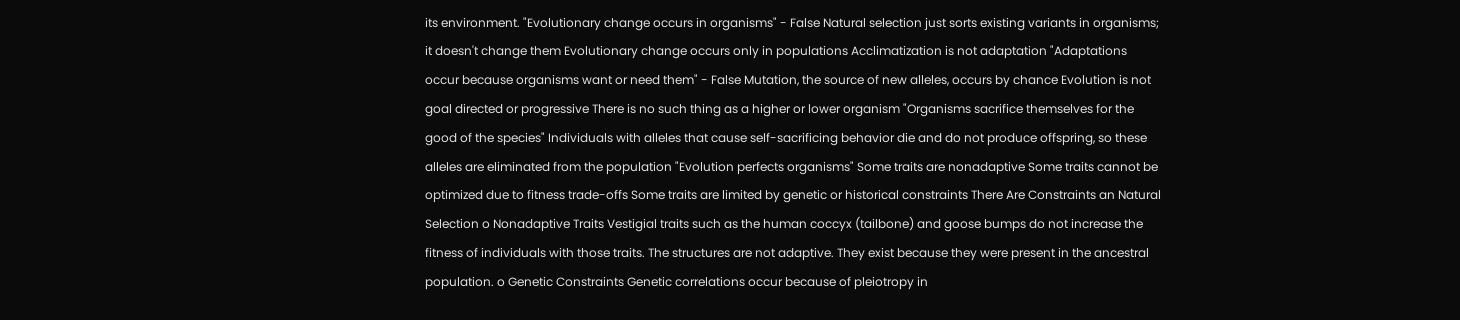its environment. "Evolutionary change occurs in organisms" - False Natural selection just sorts existing variants in organisms; it doesn't change them Evolutionary change occurs only in populations Acclimatization is not adaptation "Adaptations occur because organisms want or need them" - False Mutation, the source of new alleles, occurs by chance Evolution is not goal directed or progressive There is no such thing as a higher or lower organism "Organisms sacrifice themselves for the good of the species" Individuals with alleles that cause self-sacrificing behavior die and do not produce offspring, so these alleles are eliminated from the population "Evolution perfects organisms" Some traits are nonadaptive Some traits cannot be optimized due to fitness trade-offs Some traits are limited by genetic or historical constraints There Are Constraints an Natural Selection o Nonadaptive Traits Vestigial traits such as the human coccyx (tailbone) and goose bumps do not increase the fitness of individuals with those traits. The structures are not adaptive. They exist because they were present in the ancestral population. o Genetic Constraints Genetic correlations occur because of pleiotropy in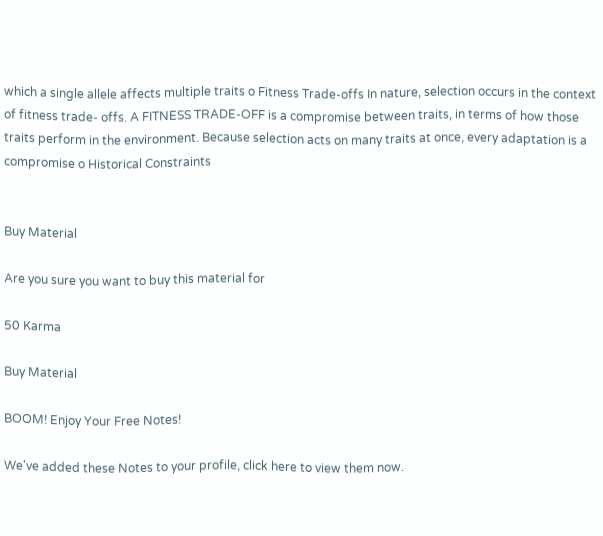which a single allele affects multiple traits o Fitness Trade-offs In nature, selection occurs in the context of fitness trade- offs. A FITNESS TRADE-OFF is a compromise between traits, in terms of how those traits perform in the environment. Because selection acts on many traits at once, every adaptation is a compromise o Historical Constraints


Buy Material

Are you sure you want to buy this material for

50 Karma

Buy Material

BOOM! Enjoy Your Free Notes!

We've added these Notes to your profile, click here to view them now.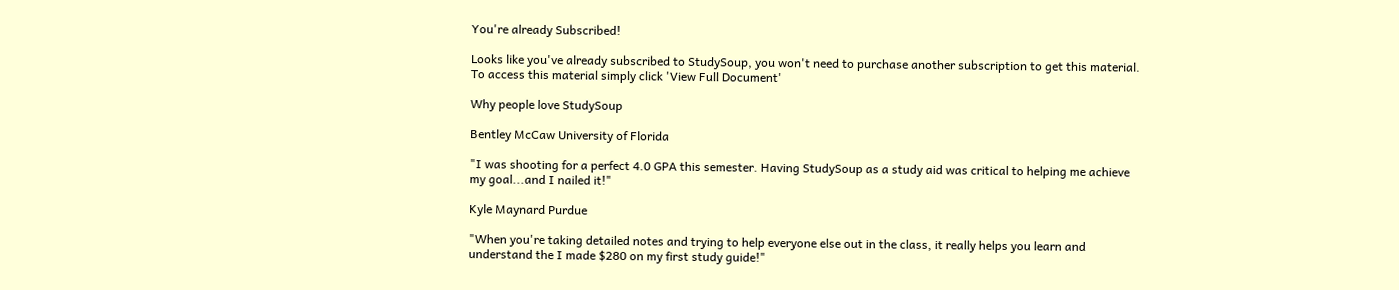You're already Subscribed!

Looks like you've already subscribed to StudySoup, you won't need to purchase another subscription to get this material. To access this material simply click 'View Full Document'

Why people love StudySoup

Bentley McCaw University of Florida

"I was shooting for a perfect 4.0 GPA this semester. Having StudySoup as a study aid was critical to helping me achieve my goal...and I nailed it!"

Kyle Maynard Purdue

"When you're taking detailed notes and trying to help everyone else out in the class, it really helps you learn and understand the I made $280 on my first study guide!"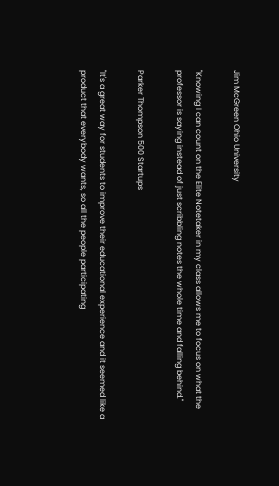Jim McGreen Ohio University

"Knowing I can count on the Elite Notetaker in my class allows me to focus on what the professor is saying instead of just scribbling notes the whole time and falling behind."

Parker Thompson 500 Startups

"It's a great way for students to improve their educational experience and it seemed like a product that everybody wants, so all the people participating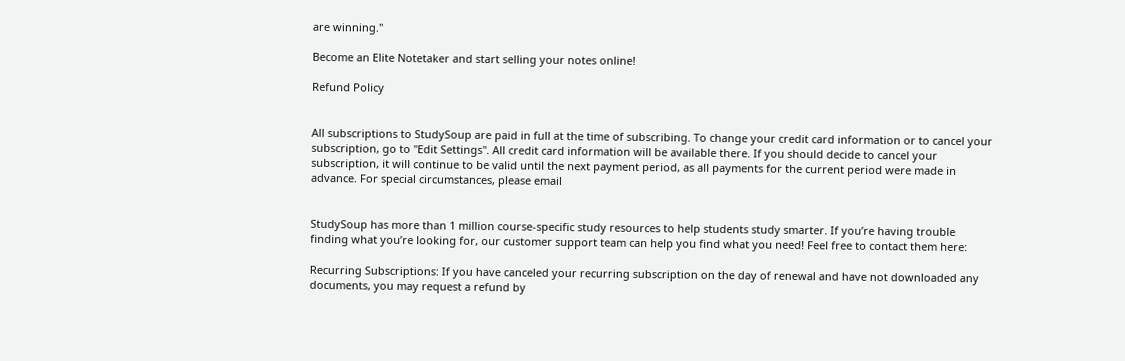are winning."

Become an Elite Notetaker and start selling your notes online!

Refund Policy


All subscriptions to StudySoup are paid in full at the time of subscribing. To change your credit card information or to cancel your subscription, go to "Edit Settings". All credit card information will be available there. If you should decide to cancel your subscription, it will continue to be valid until the next payment period, as all payments for the current period were made in advance. For special circumstances, please email


StudySoup has more than 1 million course-specific study resources to help students study smarter. If you’re having trouble finding what you’re looking for, our customer support team can help you find what you need! Feel free to contact them here:

Recurring Subscriptions: If you have canceled your recurring subscription on the day of renewal and have not downloaded any documents, you may request a refund by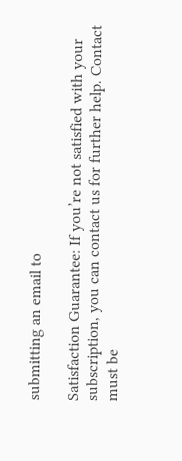submitting an email to

Satisfaction Guarantee: If you’re not satisfied with your subscription, you can contact us for further help. Contact must be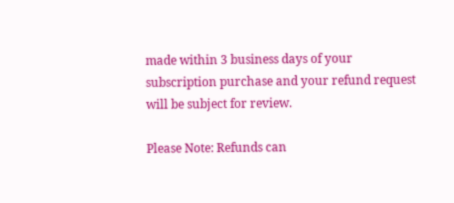made within 3 business days of your subscription purchase and your refund request will be subject for review.

Please Note: Refunds can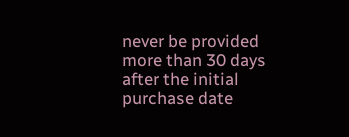never be provided more than 30 days after the initial purchase date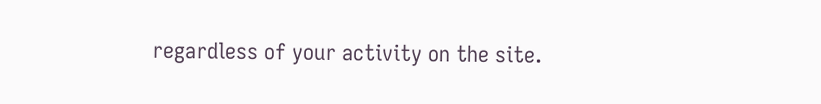regardless of your activity on the site.